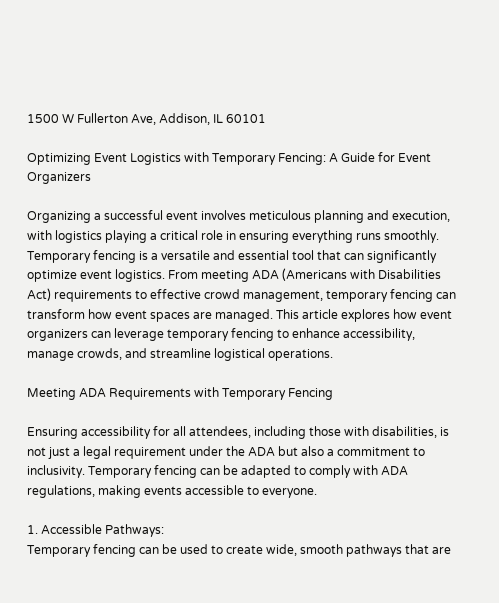1500 W Fullerton Ave, Addison, IL 60101

Optimizing Event Logistics with Temporary Fencing: A Guide for Event Organizers

Organizing a successful event involves meticulous planning and execution, with logistics playing a critical role in ensuring everything runs smoothly. Temporary fencing is a versatile and essential tool that can significantly optimize event logistics. From meeting ADA (Americans with Disabilities Act) requirements to effective crowd management, temporary fencing can transform how event spaces are managed. This article explores how event organizers can leverage temporary fencing to enhance accessibility, manage crowds, and streamline logistical operations.

Meeting ADA Requirements with Temporary Fencing

Ensuring accessibility for all attendees, including those with disabilities, is not just a legal requirement under the ADA but also a commitment to inclusivity. Temporary fencing can be adapted to comply with ADA regulations, making events accessible to everyone.

1. Accessible Pathways:
Temporary fencing can be used to create wide, smooth pathways that are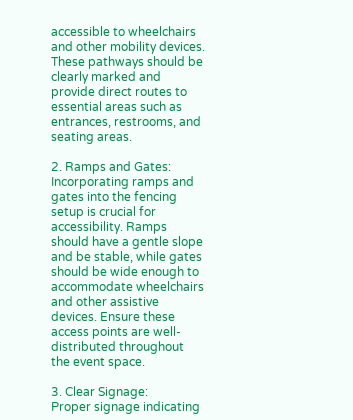accessible to wheelchairs and other mobility devices. These pathways should be clearly marked and provide direct routes to essential areas such as entrances, restrooms, and seating areas.

2. Ramps and Gates:
Incorporating ramps and gates into the fencing setup is crucial for accessibility. Ramps should have a gentle slope and be stable, while gates should be wide enough to accommodate wheelchairs and other assistive devices. Ensure these access points are well-distributed throughout the event space.

3. Clear Signage:
Proper signage indicating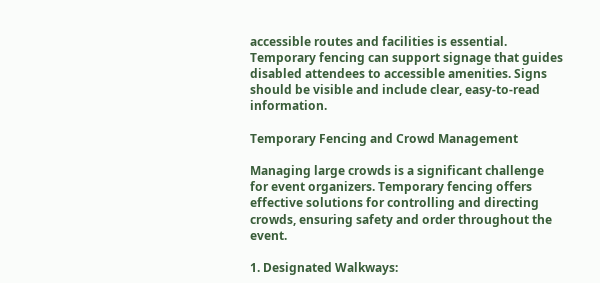accessible routes and facilities is essential. Temporary fencing can support signage that guides disabled attendees to accessible amenities. Signs should be visible and include clear, easy-to-read information.

Temporary Fencing and Crowd Management

Managing large crowds is a significant challenge for event organizers. Temporary fencing offers effective solutions for controlling and directing crowds, ensuring safety and order throughout the event.

1. Designated Walkways: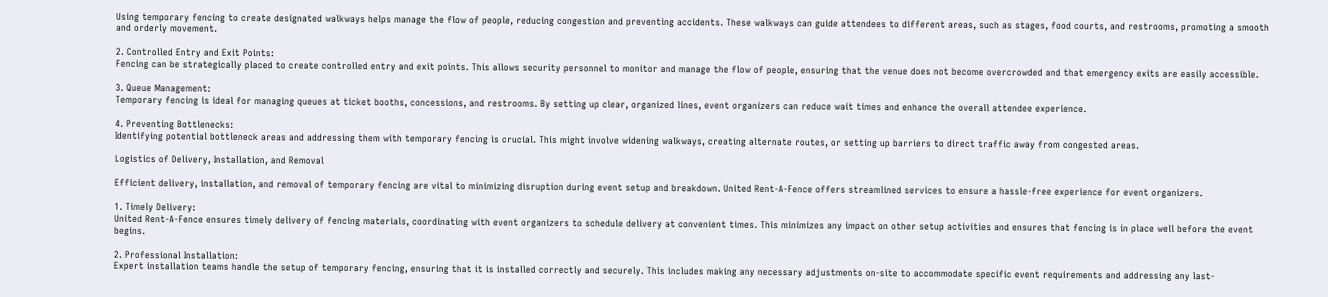Using temporary fencing to create designated walkways helps manage the flow of people, reducing congestion and preventing accidents. These walkways can guide attendees to different areas, such as stages, food courts, and restrooms, promoting a smooth and orderly movement.

2. Controlled Entry and Exit Points:
Fencing can be strategically placed to create controlled entry and exit points. This allows security personnel to monitor and manage the flow of people, ensuring that the venue does not become overcrowded and that emergency exits are easily accessible.

3. Queue Management:
Temporary fencing is ideal for managing queues at ticket booths, concessions, and restrooms. By setting up clear, organized lines, event organizers can reduce wait times and enhance the overall attendee experience.

4. Preventing Bottlenecks:
Identifying potential bottleneck areas and addressing them with temporary fencing is crucial. This might involve widening walkways, creating alternate routes, or setting up barriers to direct traffic away from congested areas.

Logistics of Delivery, Installation, and Removal

Efficient delivery, installation, and removal of temporary fencing are vital to minimizing disruption during event setup and breakdown. United Rent-A-Fence offers streamlined services to ensure a hassle-free experience for event organizers.

1. Timely Delivery:
United Rent-A-Fence ensures timely delivery of fencing materials, coordinating with event organizers to schedule delivery at convenient times. This minimizes any impact on other setup activities and ensures that fencing is in place well before the event begins.

2. Professional Installation:
Expert installation teams handle the setup of temporary fencing, ensuring that it is installed correctly and securely. This includes making any necessary adjustments on-site to accommodate specific event requirements and addressing any last-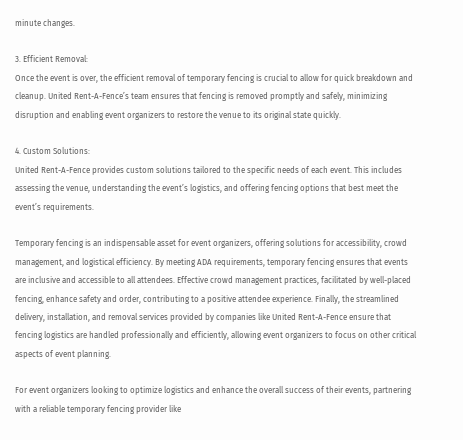minute changes.

3. Efficient Removal:
Once the event is over, the efficient removal of temporary fencing is crucial to allow for quick breakdown and cleanup. United Rent-A-Fence’s team ensures that fencing is removed promptly and safely, minimizing disruption and enabling event organizers to restore the venue to its original state quickly.

4. Custom Solutions:
United Rent-A-Fence provides custom solutions tailored to the specific needs of each event. This includes assessing the venue, understanding the event’s logistics, and offering fencing options that best meet the event’s requirements.

Temporary fencing is an indispensable asset for event organizers, offering solutions for accessibility, crowd management, and logistical efficiency. By meeting ADA requirements, temporary fencing ensures that events are inclusive and accessible to all attendees. Effective crowd management practices, facilitated by well-placed fencing, enhance safety and order, contributing to a positive attendee experience. Finally, the streamlined delivery, installation, and removal services provided by companies like United Rent-A-Fence ensure that fencing logistics are handled professionally and efficiently, allowing event organizers to focus on other critical aspects of event planning.

For event organizers looking to optimize logistics and enhance the overall success of their events, partnering with a reliable temporary fencing provider like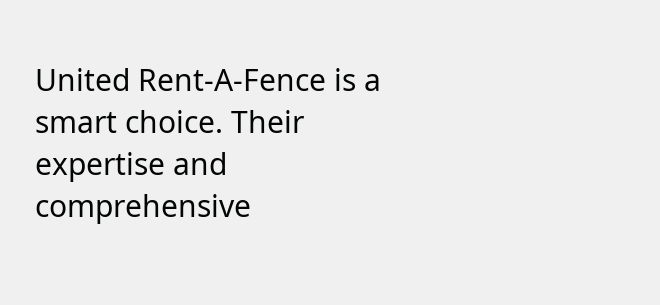United Rent-A-Fence is a smart choice. Their expertise and comprehensive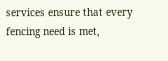services ensure that every fencing need is met,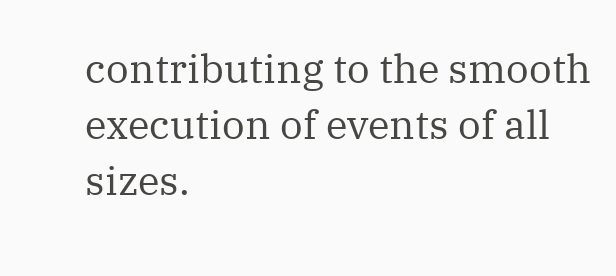contributing to the smooth execution of events of all sizes.